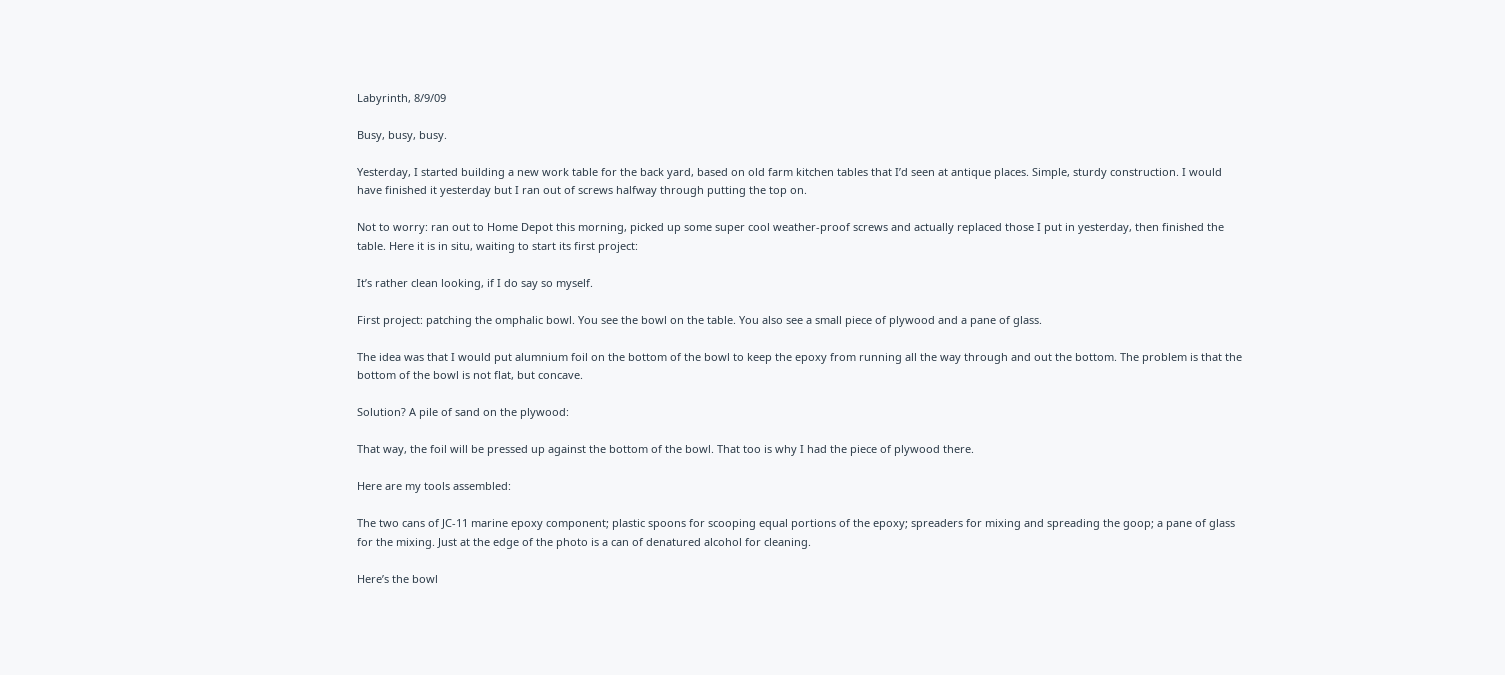Labyrinth, 8/9/09

Busy, busy, busy.

Yesterday, I started building a new work table for the back yard, based on old farm kitchen tables that I’d seen at antique places. Simple, sturdy construction. I would have finished it yesterday but I ran out of screws halfway through putting the top on.

Not to worry: ran out to Home Depot this morning, picked up some super cool weather-proof screws and actually replaced those I put in yesterday, then finished the table. Here it is in situ, waiting to start its first project:

It’s rather clean looking, if I do say so myself.

First project: patching the omphalic bowl. You see the bowl on the table. You also see a small piece of plywood and a pane of glass.

The idea was that I would put alumnium foil on the bottom of the bowl to keep the epoxy from running all the way through and out the bottom. The problem is that the bottom of the bowl is not flat, but concave.

Solution? A pile of sand on the plywood:

That way, the foil will be pressed up against the bottom of the bowl. That too is why I had the piece of plywood there.

Here are my tools assembled:

The two cans of JC-11 marine epoxy component; plastic spoons for scooping equal portions of the epoxy; spreaders for mixing and spreading the goop; a pane of glass for the mixing. Just at the edge of the photo is a can of denatured alcohol for cleaning.

Here’s the bowl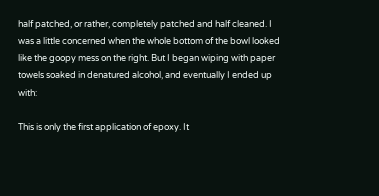half patched, or rather, completely patched and half cleaned. I was a little concerned when the whole bottom of the bowl looked like the goopy mess on the right. But I began wiping with paper towels soaked in denatured alcohol, and eventually I ended up with:

This is only the first application of epoxy. It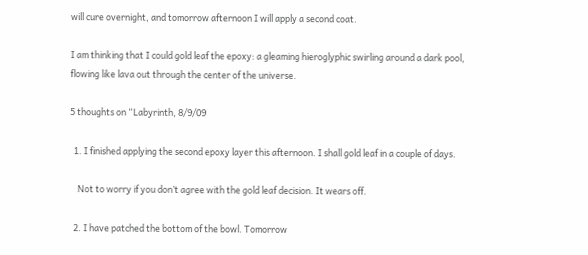will cure overnight, and tomorrow afternoon I will apply a second coat.

I am thinking that I could gold leaf the epoxy: a gleaming hieroglyphic swirling around a dark pool, flowing like lava out through the center of the universe.

5 thoughts on “Labyrinth, 8/9/09

  1. I finished applying the second epoxy layer this afternoon. I shall gold leaf in a couple of days.

    Not to worry if you don’t agree with the gold leaf decision. It wears off.

  2. I have patched the bottom of the bowl. Tomorrow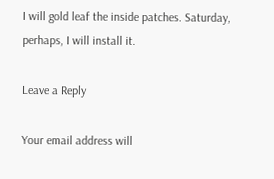I will gold leaf the inside patches. Saturday, perhaps, I will install it.

Leave a Reply

Your email address will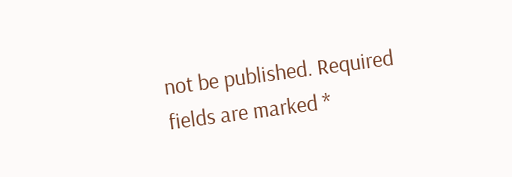not be published. Required fields are marked *